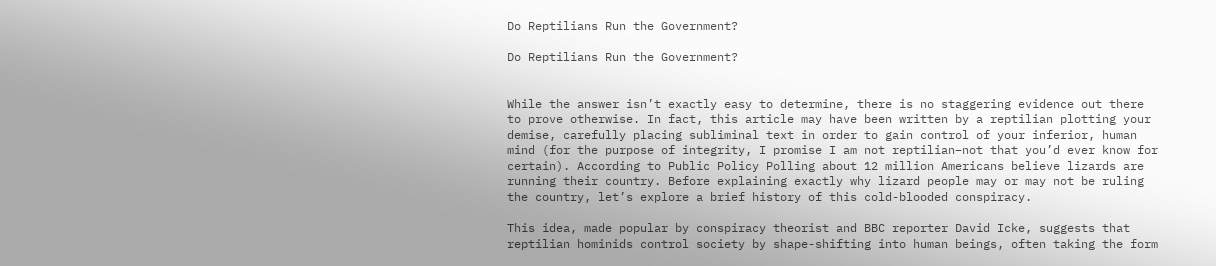Do Reptilians Run the Government?

Do Reptilians Run the Government?


While the answer isn’t exactly easy to determine, there is no staggering evidence out there to prove otherwise. In fact, this article may have been written by a reptilian plotting your demise, carefully placing subliminal text in order to gain control of your inferior, human mind (for the purpose of integrity, I promise I am not reptilian–not that you’d ever know for certain). According to Public Policy Polling about 12 million Americans believe lizards are running their country. Before explaining exactly why lizard people may or may not be ruling the country, let’s explore a brief history of this cold-blooded conspiracy.

This idea, made popular by conspiracy theorist and BBC reporter David Icke, suggests that reptilian hominids control society by shape-shifting into human beings, often taking the form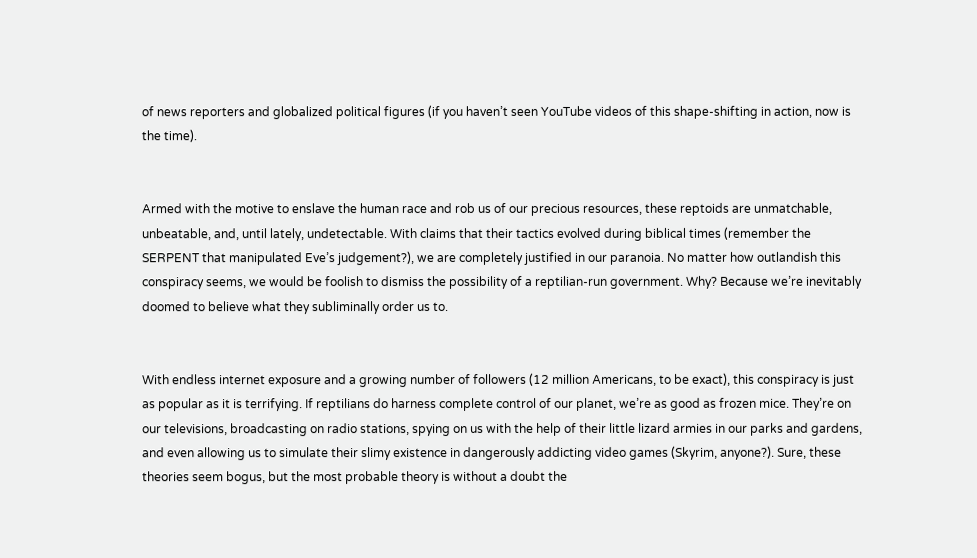of news reporters and globalized political figures (if you haven’t seen YouTube videos of this shape-shifting in action, now is the time).


Armed with the motive to enslave the human race and rob us of our precious resources, these reptoids are unmatchable, unbeatable, and, until lately, undetectable. With claims that their tactics evolved during biblical times (remember the SERPENT that manipulated Eve’s judgement?), we are completely justified in our paranoia. No matter how outlandish this conspiracy seems, we would be foolish to dismiss the possibility of a reptilian-run government. Why? Because we’re inevitably doomed to believe what they subliminally order us to.


With endless internet exposure and a growing number of followers (12 million Americans, to be exact), this conspiracy is just as popular as it is terrifying. If reptilians do harness complete control of our planet, we’re as good as frozen mice. They’re on our televisions, broadcasting on radio stations, spying on us with the help of their little lizard armies in our parks and gardens, and even allowing us to simulate their slimy existence in dangerously addicting video games (Skyrim, anyone?). Sure, these theories seem bogus, but the most probable theory is without a doubt the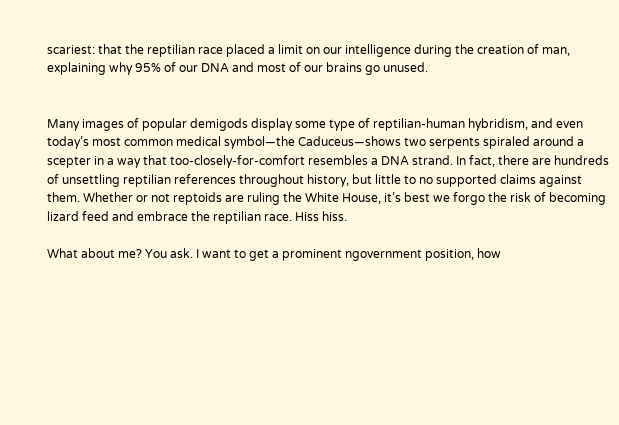scariest: that the reptilian race placed a limit on our intelligence during the creation of man, explaining why 95% of our DNA and most of our brains go unused.


Many images of popular demigods display some type of reptilian-human hybridism, and even today’s most common medical symbol—the Caduceus—shows two serpents spiraled around a scepter in a way that too-closely-for-comfort resembles a DNA strand. In fact, there are hundreds of unsettling reptilian references throughout history, but little to no supported claims against them. Whether or not reptoids are ruling the White House, it’s best we forgo the risk of becoming lizard feed and embrace the reptilian race. Hiss hiss.

What about me? You ask. I want to get a prominent ngovernment position, how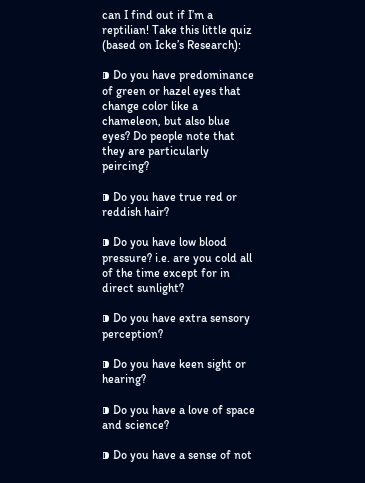can I find out if I’m a reptilian! Take this little quiz (based on Icke’s Research):

⁍ Do you have predominance of green or hazel eyes that change color like a chameleon, but also blue eyes? Do people note that they are particularly peircing?

⁍ Do you have true red or reddish hair?

⁍ Do you have low blood pressure? i.e. are you cold all of the time except for in direct sunlight?

⁍ Do you have extra sensory perception?

⁍ Do you have keen sight or hearing?

⁍ Do you have a love of space and science?

⁍ Do you have a sense of not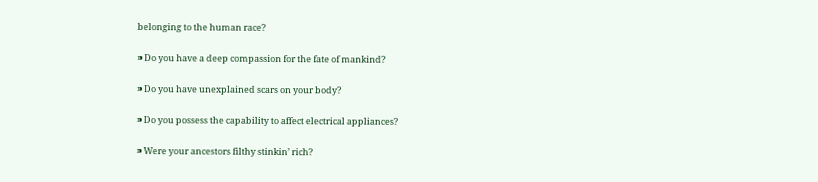belonging to the human race?

⁍ Do you have a deep compassion for the fate of mankind?

⁍ Do you have unexplained scars on your body?

⁍ Do you possess the capability to affect electrical appliances?

⁍ Were your ancestors filthy stinkin’ rich?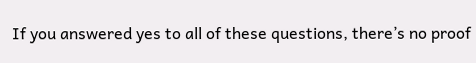If you answered yes to all of these questions, there’s no proof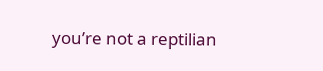you’re not a reptilian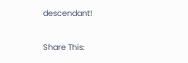descendant!

Share This: